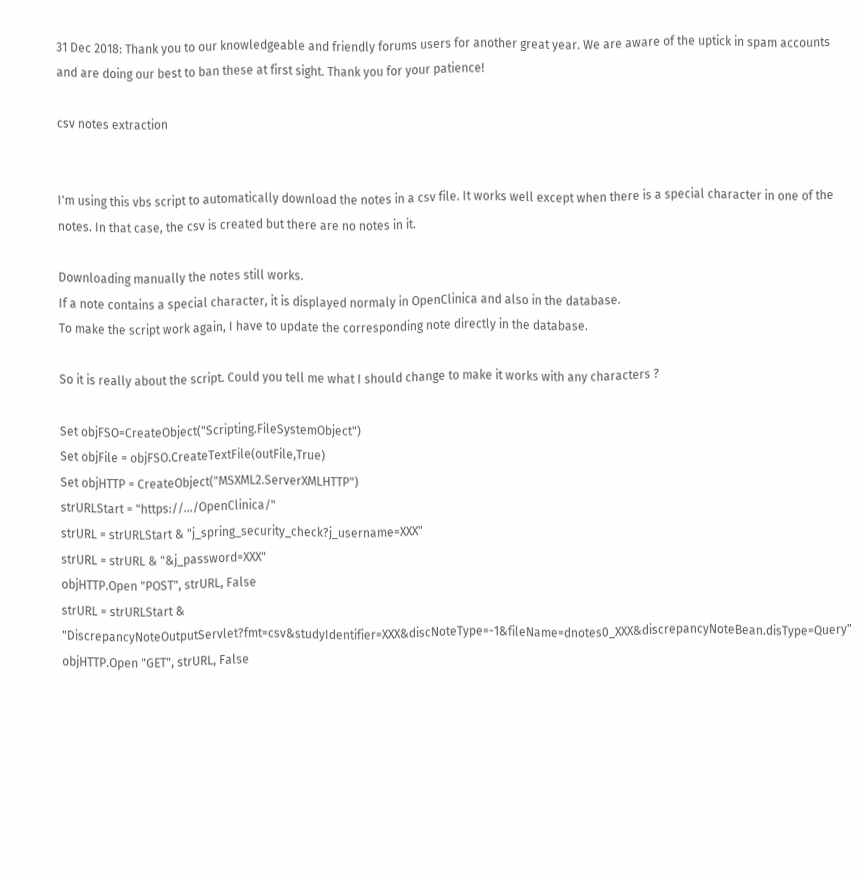31 Dec 2018: Thank you to our knowledgeable and friendly forums users for another great year. We are aware of the uptick in spam accounts and are doing our best to ban these at first sight. Thank you for your patience!

csv notes extraction


I'm using this vbs script to automatically download the notes in a csv file. It works well except when there is a special character in one of the notes. In that case, the csv is created but there are no notes in it.

Downloading manually the notes still works.
If a note contains a special character, it is displayed normaly in OpenClinica and also in the database.
To make the script work again, I have to update the corresponding note directly in the database.

So it is really about the script. Could you tell me what I should change to make it works with any characters ?

Set objFSO=CreateObject("Scripting.FileSystemObject")
Set objFile = objFSO.CreateTextFile(outFile,True)
Set objHTTP = CreateObject("MSXML2.ServerXMLHTTP")
strURLStart = "https://.../OpenClinica/"
strURL = strURLStart & "j_spring_security_check?j_username=XXX"
strURL = strURL & "&j_password=XXX"
objHTTP.Open "POST", strURL, False
strURL = strURLStart & "DiscrepancyNoteOutputServlet?fmt=csv&studyIdentifier=XXX&discNoteType=-1&fileName=dnotes0_XXX&discrepancyNoteBean.disType=Query"
objHTTP.Open "GET", strURL, False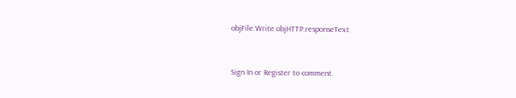objFile.Write objHTTP.responseText


Sign In or Register to comment.